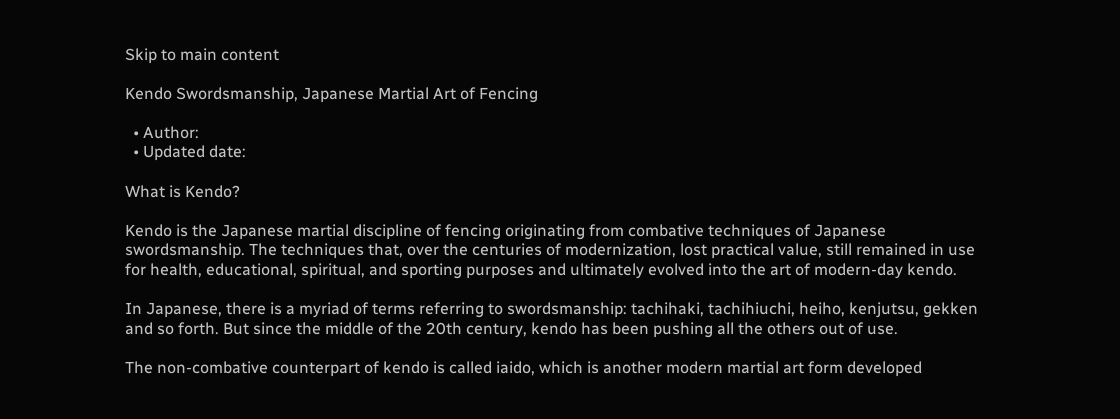Skip to main content

Kendo Swordsmanship, Japanese Martial Art of Fencing

  • Author:
  • Updated date:

What is Kendo?

Kendo is the Japanese martial discipline of fencing originating from combative techniques of Japanese swordsmanship. The techniques that, over the centuries of modernization, lost practical value, still remained in use for health, educational, spiritual, and sporting purposes and ultimately evolved into the art of modern-day kendo.

In Japanese, there is a myriad of terms referring to swordsmanship: tachihaki, tachihiuchi, heiho, kenjutsu, gekken and so forth. But since the middle of the 20th century, kendo has been pushing all the others out of use.

The non-combative counterpart of kendo is called iaido, which is another modern martial art form developed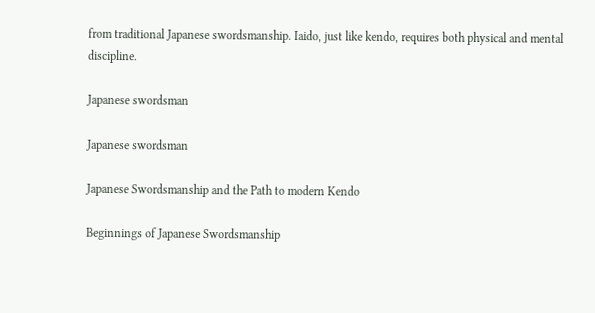from traditional Japanese swordsmanship. Iaido, just like kendo, requires both physical and mental discipline.

Japanese swordsman

Japanese swordsman

Japanese Swordsmanship and the Path to modern Kendo

Beginnings of Japanese Swordsmanship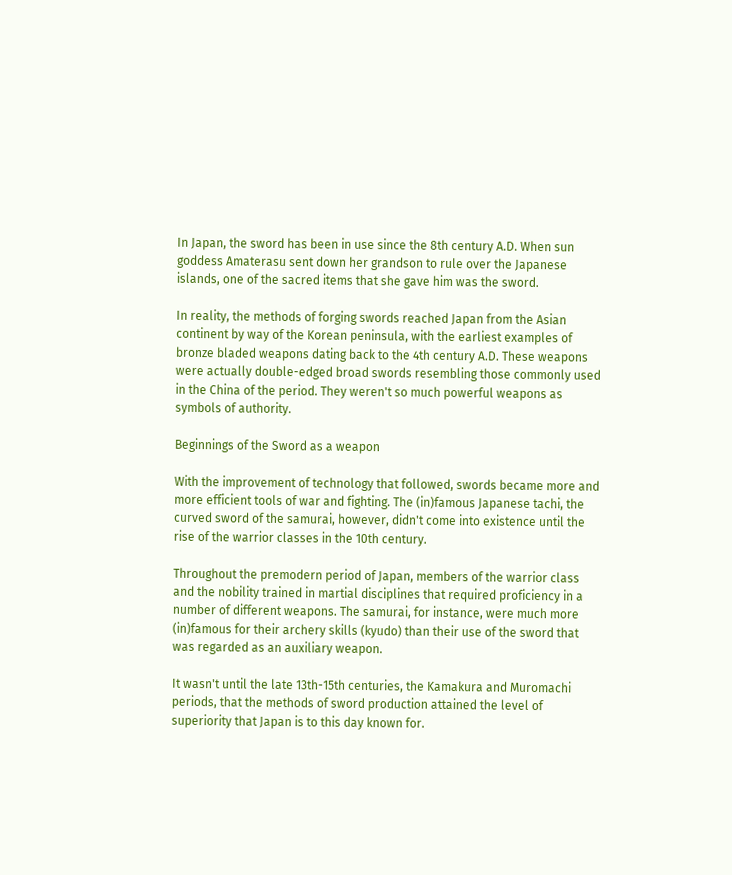In Japan, the sword has been in use since the 8th century A.D. When sun goddess Amaterasu sent down her grandson to rule over the Japanese islands, one of the sacred items that she gave him was the sword.

In reality, the methods of forging swords reached Japan from the Asian continent by way of the Korean peninsula, with the earliest examples of bronze bladed weapons dating back to the 4th century A.D. These weapons were actually double-edged broad swords resembling those commonly used in the China of the period. They weren't so much powerful weapons as symbols of authority.

Beginnings of the Sword as a weapon

With the improvement of technology that followed, swords became more and more efficient tools of war and fighting. The (in)famous Japanese tachi, the curved sword of the samurai, however, didn't come into existence until the rise of the warrior classes in the 10th century.

Throughout the premodern period of Japan, members of the warrior class and the nobility trained in martial disciplines that required proficiency in a number of different weapons. The samurai, for instance, were much more (in)famous for their archery skills (kyudo) than their use of the sword that was regarded as an auxiliary weapon.

It wasn't until the late 13th-15th centuries, the Kamakura and Muromachi periods, that the methods of sword production attained the level of superiority that Japan is to this day known for.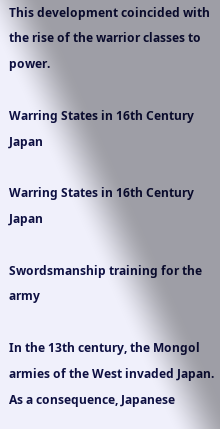This development coincided with the rise of the warrior classes to power.

Warring States in 16th Century Japan

Warring States in 16th Century Japan

Swordsmanship training for the army

In the 13th century, the Mongol armies of the West invaded Japan. As a consequence, Japanese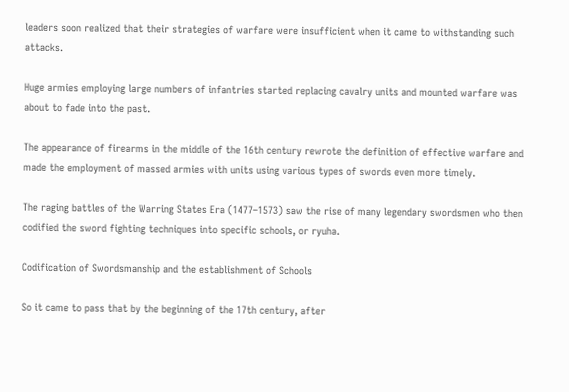leaders soon realized that their strategies of warfare were insufficient when it came to withstanding such attacks.

Huge armies employing large numbers of infantries started replacing cavalry units and mounted warfare was about to fade into the past.

The appearance of firearms in the middle of the 16th century rewrote the definition of effective warfare and made the employment of massed armies with units using various types of swords even more timely.

The raging battles of the Warring States Era (1477–1573) saw the rise of many legendary swordsmen who then codified the sword fighting techniques into specific schools, or ryuha.

Codification of Swordsmanship and the establishment of Schools

So it came to pass that by the beginning of the 17th century, after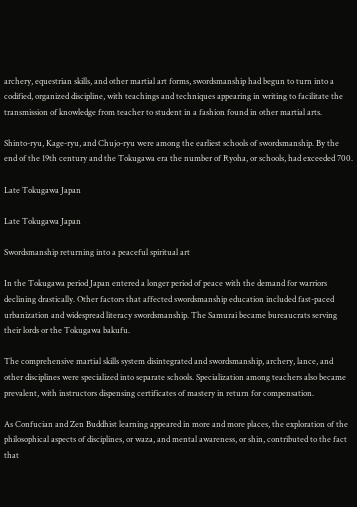archery, equestrian skills, and other martial art forms, swordsmanship had begun to turn into a codified, organized discipline, with teachings and techniques appearing in writing to facilitate the transmission of knowledge from teacher to student in a fashion found in other martial arts.

Shinto-ryu, Kage-ryu, and Chujo-ryu were among the earliest schools of swordsmanship. By the end of the 19th century and the Tokugawa era the number of Ryoha, or schools, had exceeded 700.

Late Tokugawa Japan

Late Tokugawa Japan

Swordsmanship returning into a peaceful spiritual art

In the Tokugawa period Japan entered a longer period of peace with the demand for warriors declining drastically. Other factors that affected swordsmanship education included fast-paced urbanization and widespread literacy swordsmanship. The Samurai became bureaucrats serving their lords or the Tokugawa bakufu.

The comprehensive martial skills system disintegrated and swordsmanship, archery, lance, and other disciplines were specialized into separate schools. Specialization among teachers also became prevalent, with instructors dispensing certificates of mastery in return for compensation.

As Confucian and Zen Buddhist learning appeared in more and more places, the exploration of the philosophical aspects of disciplines, or waza, and mental awareness, or shin, contributed to the fact that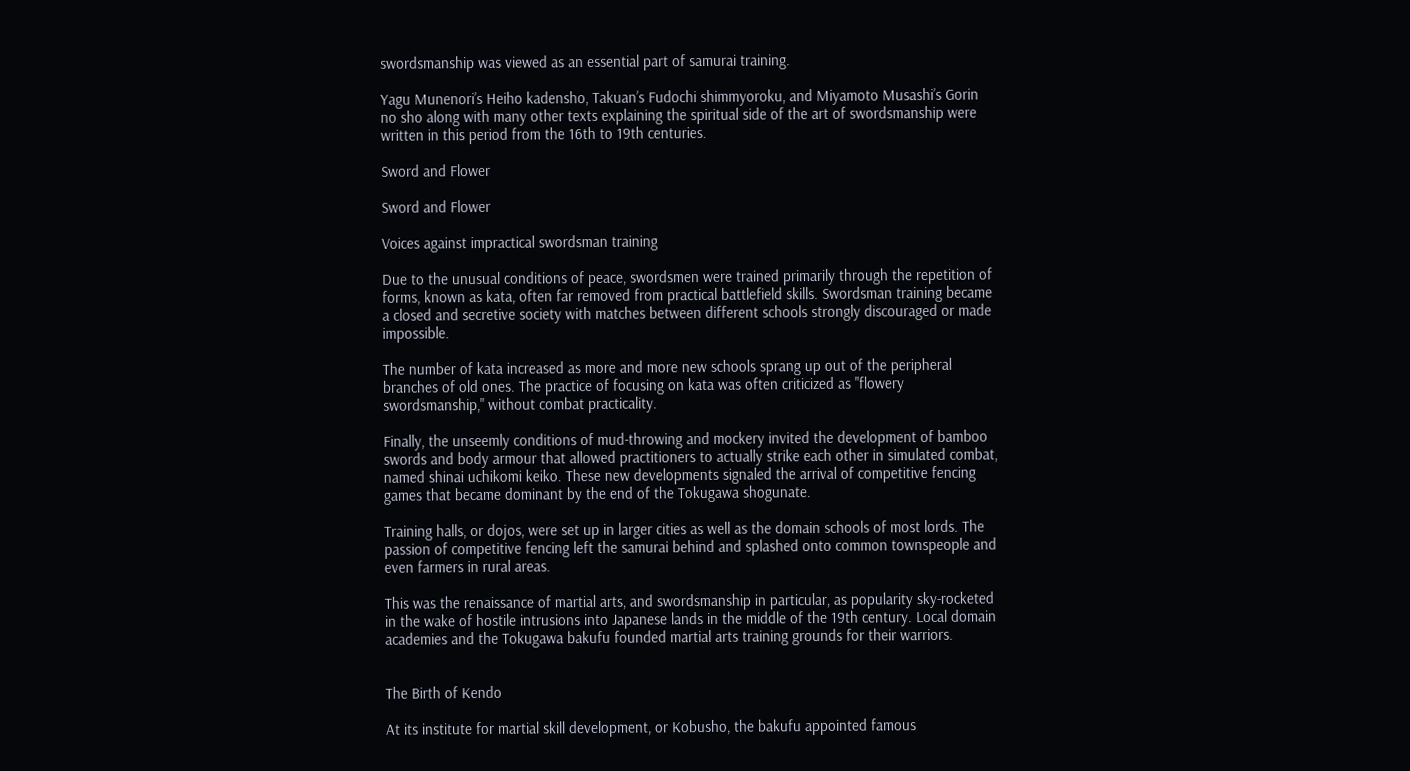swordsmanship was viewed as an essential part of samurai training.

Yagu Munenori’s Heiho kadensho, Takuan’s Fudochi shimmyoroku, and Miyamoto Musashi’s Gorin no sho along with many other texts explaining the spiritual side of the art of swordsmanship were written in this period from the 16th to 19th centuries.

Sword and Flower

Sword and Flower

Voices against impractical swordsman training

Due to the unusual conditions of peace, swordsmen were trained primarily through the repetition of forms, known as kata, often far removed from practical battlefield skills. Swordsman training became a closed and secretive society with matches between different schools strongly discouraged or made impossible.

The number of kata increased as more and more new schools sprang up out of the peripheral branches of old ones. The practice of focusing on kata was often criticized as "flowery swordsmanship," without combat practicality.

Finally, the unseemly conditions of mud-throwing and mockery invited the development of bamboo swords and body armour that allowed practitioners to actually strike each other in simulated combat, named shinai uchikomi keiko. These new developments signaled the arrival of competitive fencing games that became dominant by the end of the Tokugawa shogunate.

Training halls, or dojos, were set up in larger cities as well as the domain schools of most lords. The passion of competitive fencing left the samurai behind and splashed onto common townspeople and even farmers in rural areas.

This was the renaissance of martial arts, and swordsmanship in particular, as popularity sky-rocketed in the wake of hostile intrusions into Japanese lands in the middle of the 19th century. Local domain academies and the Tokugawa bakufu founded martial arts training grounds for their warriors.


The Birth of Kendo

At its institute for martial skill development, or Kobusho, the bakufu appointed famous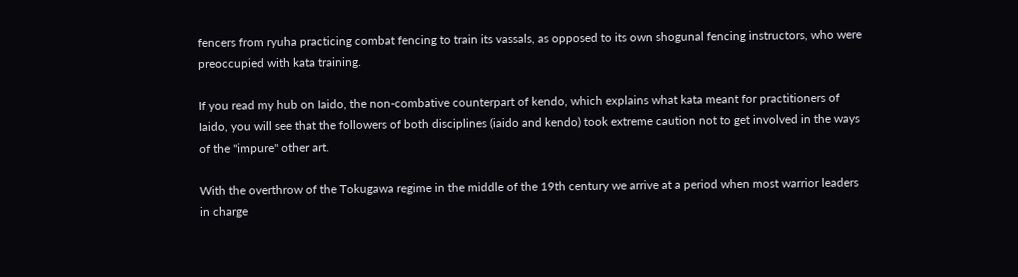fencers from ryuha practicing combat fencing to train its vassals, as opposed to its own shogunal fencing instructors, who were preoccupied with kata training.

If you read my hub on Iaido, the non-combative counterpart of kendo, which explains what kata meant for practitioners of Iaido, you will see that the followers of both disciplines (iaido and kendo) took extreme caution not to get involved in the ways of the "impure" other art.

With the overthrow of the Tokugawa regime in the middle of the 19th century we arrive at a period when most warrior leaders in charge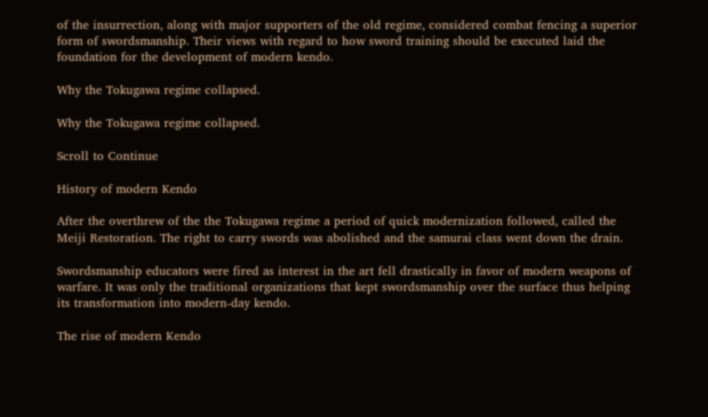of the insurrection, along with major supporters of the old regime, considered combat fencing a superior form of swordsmanship. Their views with regard to how sword training should be executed laid the foundation for the development of modern kendo.

Why the Tokugawa regime collapsed.

Why the Tokugawa regime collapsed.

Scroll to Continue

History of modern Kendo

After the overthrew of the the Tokugawa regime a period of quick modernization followed, called the Meiji Restoration. The right to carry swords was abolished and the samurai class went down the drain.

Swordsmanship educators were fired as interest in the art fell drastically in favor of modern weapons of warfare. It was only the traditional organizations that kept swordsmanship over the surface thus helping its transformation into modern-day kendo.

The rise of modern Kendo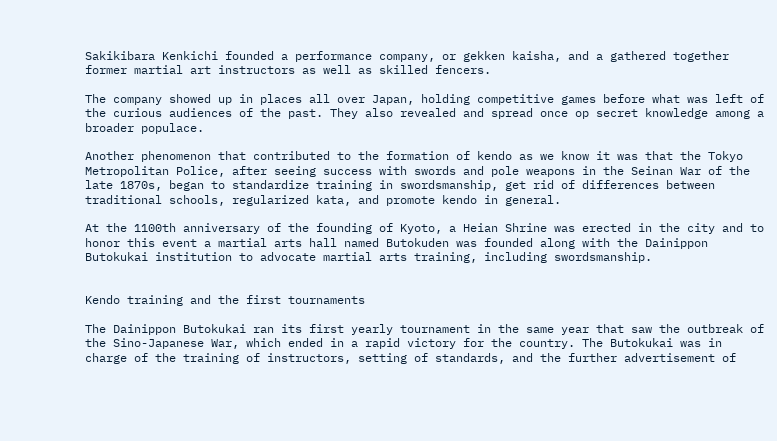Sakikibara Kenkichi founded a performance company, or gekken kaisha, and a gathered together former martial art instructors as well as skilled fencers.

The company showed up in places all over Japan, holding competitive games before what was left of the curious audiences of the past. They also revealed and spread once op secret knowledge among a broader populace.

Another phenomenon that contributed to the formation of kendo as we know it was that the Tokyo Metropolitan Police, after seeing success with swords and pole weapons in the Seinan War of the late 1870s, began to standardize training in swordsmanship, get rid of differences between traditional schools, regularized kata, and promote kendo in general.

At the 1100th anniversary of the founding of Kyoto, a Heian Shrine was erected in the city and to honor this event a martial arts hall named Butokuden was founded along with the Dainippon Butokukai institution to advocate martial arts training, including swordsmanship.


Kendo training and the first tournaments

The Dainippon Butokukai ran its first yearly tournament in the same year that saw the outbreak of the Sino-Japanese War, which ended in a rapid victory for the country. The Butokukai was in charge of the training of instructors, setting of standards, and the further advertisement of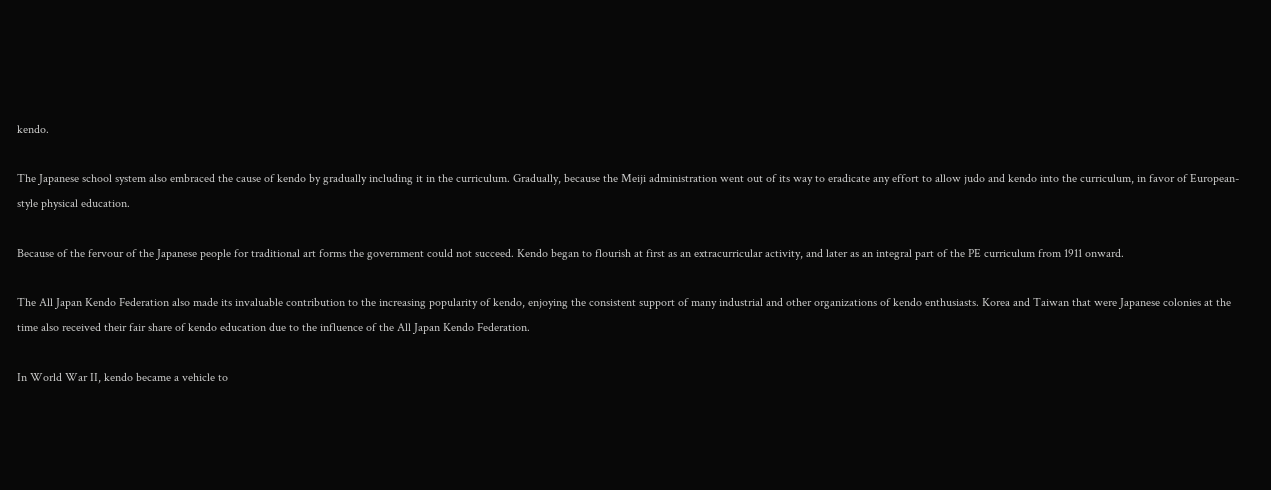kendo.

The Japanese school system also embraced the cause of kendo by gradually including it in the curriculum. Gradually, because the Meiji administration went out of its way to eradicate any effort to allow judo and kendo into the curriculum, in favor of European-style physical education.

Because of the fervour of the Japanese people for traditional art forms the government could not succeed. Kendo began to flourish at first as an extracurricular activity, and later as an integral part of the PE curriculum from 1911 onward.

The All Japan Kendo Federation also made its invaluable contribution to the increasing popularity of kendo, enjoying the consistent support of many industrial and other organizations of kendo enthusiasts. Korea and Taiwan that were Japanese colonies at the time also received their fair share of kendo education due to the influence of the All Japan Kendo Federation.

In World War II, kendo became a vehicle to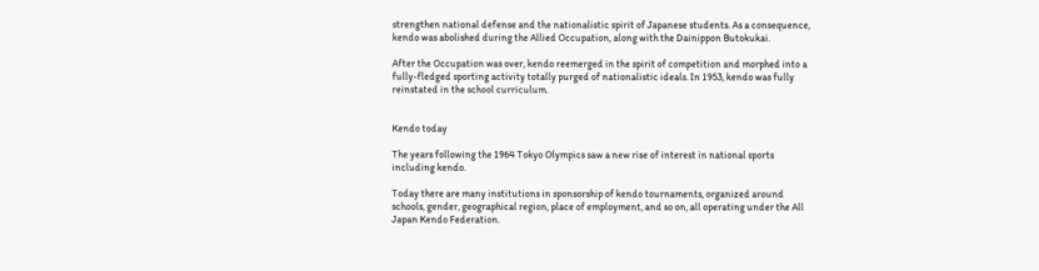strengthen national defense and the nationalistic spirit of Japanese students. As a consequence, kendo was abolished during the Allied Occupation, along with the Dainippon Butokukai.

After the Occupation was over, kendo reemerged in the spirit of competition and morphed into a fully-fledged sporting activity totally purged of nationalistic ideals. In 1953, kendo was fully reinstated in the school curriculum.


Kendo today

The years following the 1964 Tokyo Olympics saw a new rise of interest in national sports including kendo.

Today there are many institutions in sponsorship of kendo tournaments, organized around schools, gender, geographical region, place of employment, and so on, all operating under the All Japan Kendo Federation.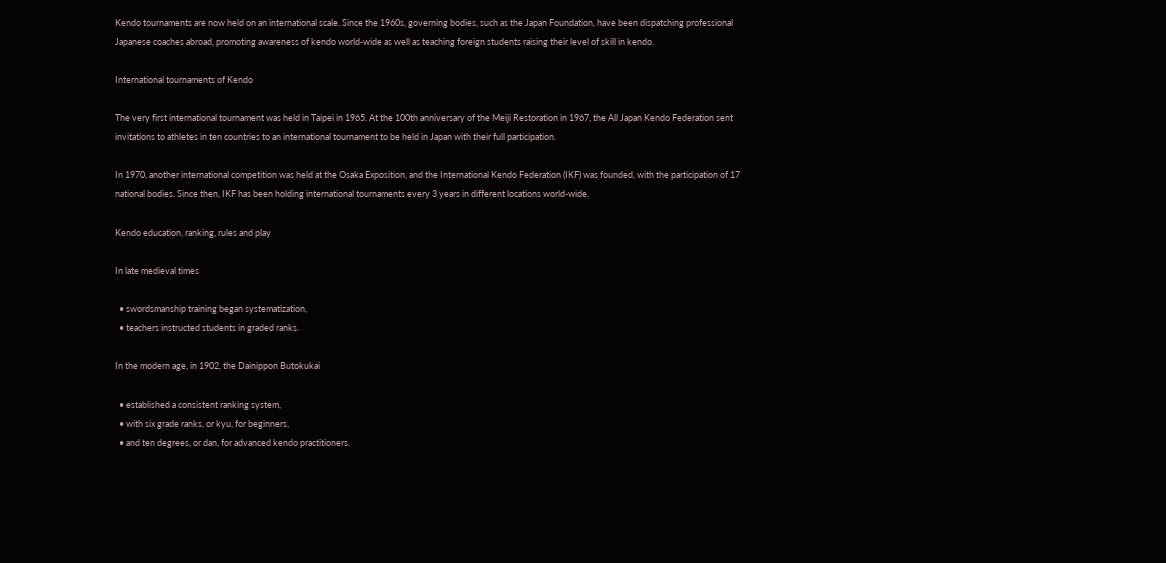Kendo tournaments are now held on an international scale. Since the 1960s, governing bodies, such as the Japan Foundation, have been dispatching professional Japanese coaches abroad, promoting awareness of kendo world-wide as well as teaching foreign students raising their level of skill in kendo.

International tournaments of Kendo

The very first international tournament was held in Taipei in 1965. At the 100th anniversary of the Meiji Restoration in 1967, the All Japan Kendo Federation sent invitations to athletes in ten countries to an international tournament to be held in Japan with their full participation.

In 1970, another international competition was held at the Osaka Exposition, and the International Kendo Federation (IKF) was founded, with the participation of 17 national bodies. Since then, IKF has been holding international tournaments every 3 years in different locations world-wide.

Kendo education, ranking, rules and play

In late medieval times

  • swordsmanship training began systematization,
  • teachers instructed students in graded ranks.

In the modern age, in 1902, the Dainippon Butokukai

  • established a consistent ranking system,
  • with six grade ranks, or kyu, for beginners,
  • and ten degrees, or dan, for advanced kendo practitioners.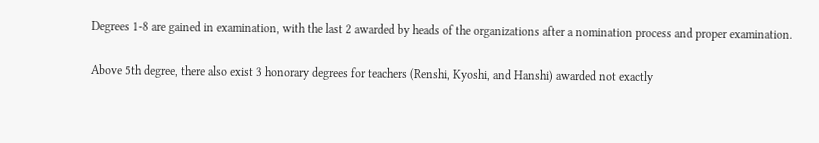Degrees 1-8 are gained in examination, with the last 2 awarded by heads of the organizations after a nomination process and proper examination.

Above 5th degree, there also exist 3 honorary degrees for teachers (Renshi, Kyoshi, and Hanshi) awarded not exactly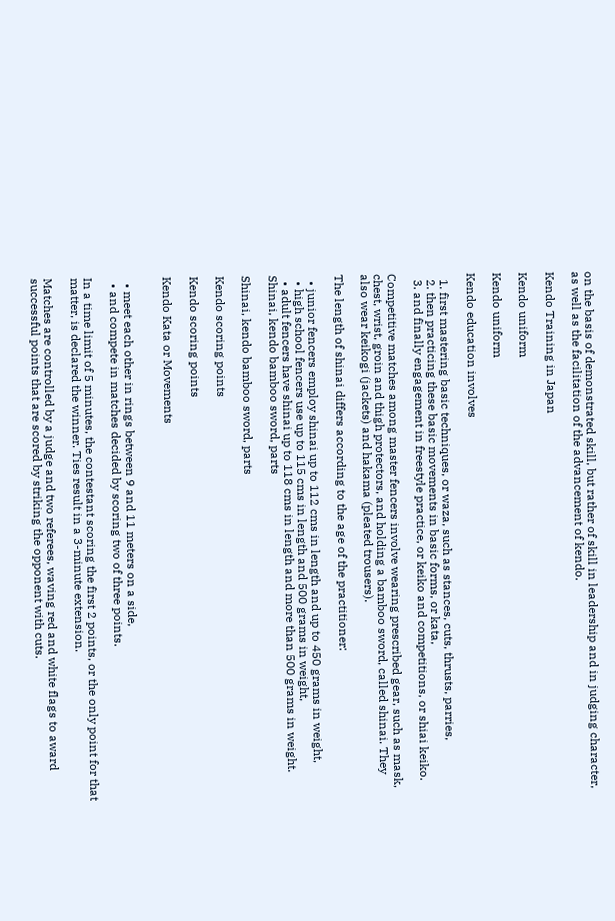on the basis of demonstrated skill, but rather of skill in leadership and in judging character, as well as the facilitation of the advancement of kendo.

Kendo Training in Japan

Kendo uniform

Kendo uniform

Kendo education involves

  1. first mastering basic techniques, or waza, such as stances, cuts, thrusts, parries,
  2. then practicing these basic movements in basic forms, or kata,
  3. and finally engagement in freestyle practice, or keiko and competitions, or shiai keiko.

Competitive matches among master fencers involve wearing prescribed gear, such as mask, chest, wrist, groin and thigh protectors, and holding a bamboo sword, called shinai. They also wear keikogi (jackets) and hakama (pleated trousers).

The length of shinai differs according to the age of the practitioner:

  • junior fencers employ shinai up to 112 cms in length and up to 450 grams in weight,
  • high school fencers use up to 115 cms in length and 500 grams in weight,
  • adult fencers have shinai up to 118 cms in length and more than 500 grams in weight.
Shinai, kendo bamboo sword, parts

Shinai, kendo bamboo sword, parts

Kendo scoring points

Kendo scoring points

Kendo Kata or Movements


  • meet each other in rings between 9 and 11 meters on a side,
  • and compete in matches decided by scoring two of three points.

In a time limit of 5 minutes, the contestant scoring the first 2 points, or the only point for that matter, is declared the winner. Ties result in a 3-minute extension.

Matches are controlled by a judge and two referees, waving red and white flags to award successful points that are scored by striking the opponent with cuts.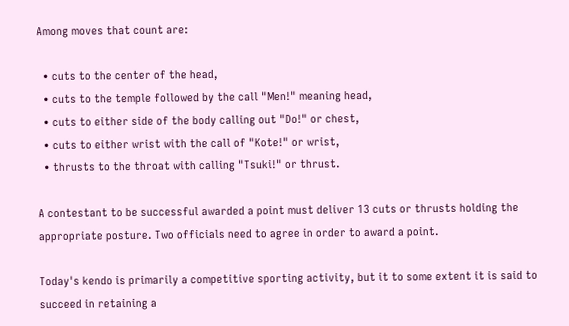Among moves that count are:

  • cuts to the center of the head,
  • cuts to the temple followed by the call "Men!" meaning head,
  • cuts to either side of the body calling out "Do!" or chest,
  • cuts to either wrist with the call of "Kote!" or wrist,
  • thrusts to the throat with calling "Tsuki!" or thrust.

A contestant to be successful awarded a point must deliver 13 cuts or thrusts holding the appropriate posture. Two officials need to agree in order to award a point.

Today's kendo is primarily a competitive sporting activity, but it to some extent it is said to succeed in retaining a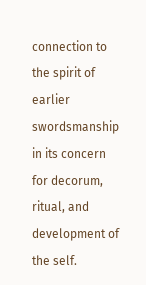connection to the spirit of earlier swordsmanship in its concern for decorum, ritual, and development of the self.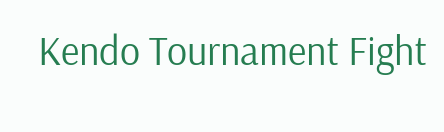Kendo Tournament Fight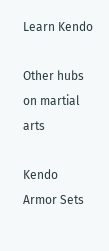Learn Kendo

Other hubs on martial arts

Kendo Armor Sets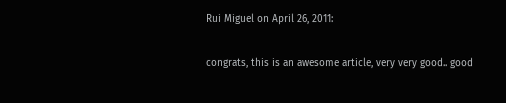Rui Miguel on April 26, 2011:

congrats, this is an awesome article, very very good.. good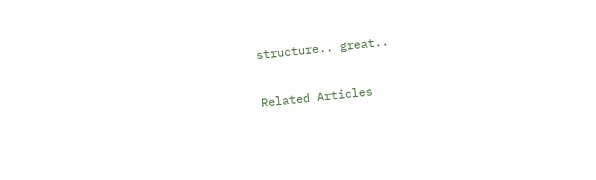structure.. great..

Related Articles